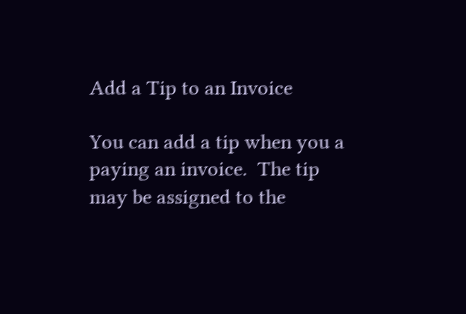Add a Tip to an Invoice

You can add a tip when you a paying an invoice.  The tip may be assigned to the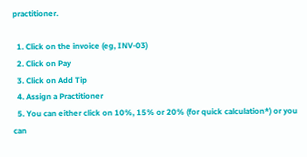practitioner.

  1. Click on the invoice (eg, INV-03)
  2. Click on Pay
  3. Click on Add Tip
  4. Assign a Practitioner
  5. You can either click on 10%, 15% or 20% (for quick calculation*) or you can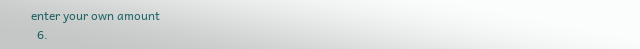enter your own amount
  6.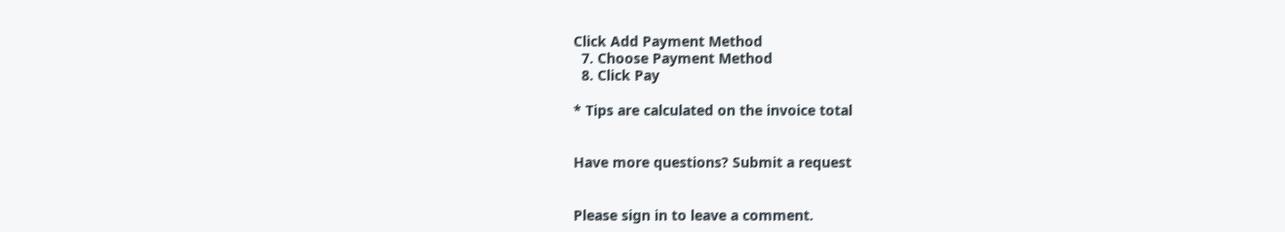Click Add Payment Method
  7. Choose Payment Method
  8. Click Pay

* Tips are calculated on the invoice total


Have more questions? Submit a request


Please sign in to leave a comment.